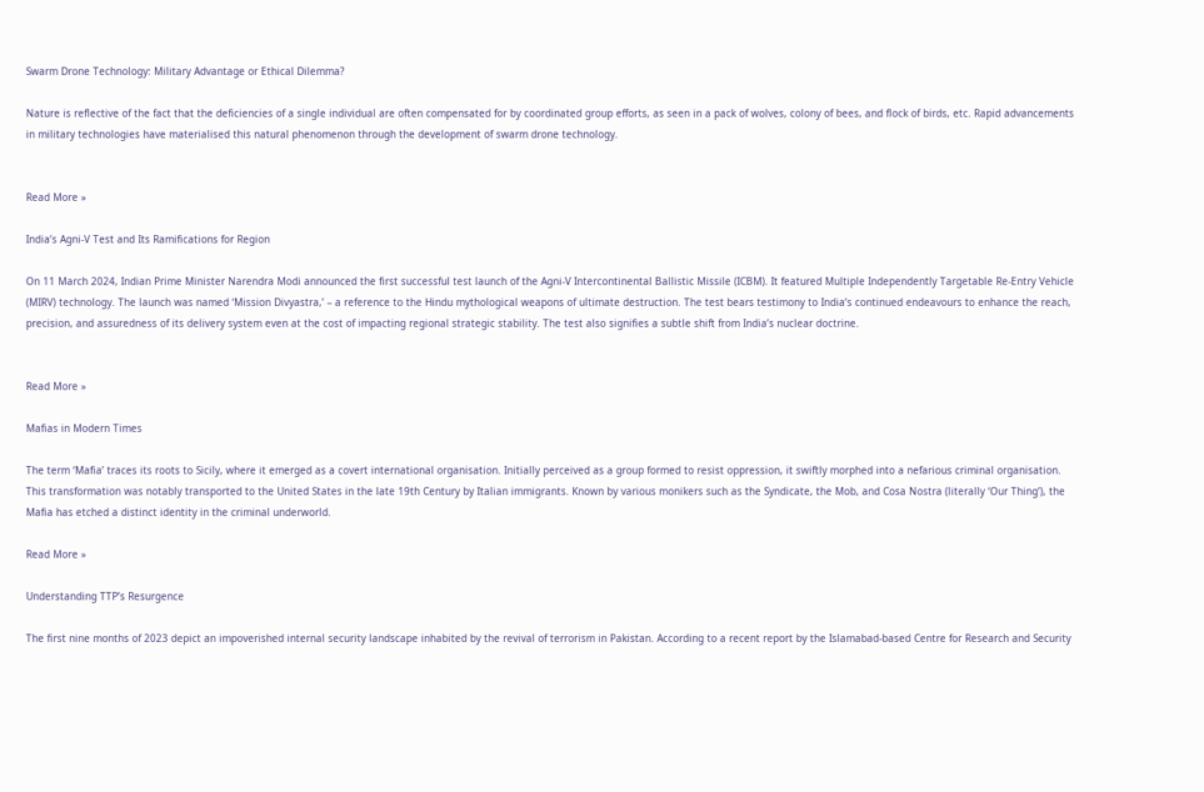Swarm Drone Technology: Military Advantage or Ethical Dilemma?

Nature is reflective of the fact that the deficiencies of a single individual are often compensated for by coordinated group efforts, as seen in a pack of wolves, colony of bees, and flock of birds, etc. Rapid advancements in military technologies have materialised this natural phenomenon through the development of swarm drone technology.


Read More »

India’s Agni-V Test and Its Ramifications for Region

On 11 March 2024, Indian Prime Minister Narendra Modi announced the first successful test launch of the Agni-V Intercontinental Ballistic Missile (ICBM). It featured Multiple Independently Targetable Re-Entry Vehicle (MIRV) technology. The launch was named ‘Mission Divyastra,’ – a reference to the Hindu mythological weapons of ultimate destruction. The test bears testimony to India’s continued endeavours to enhance the reach, precision, and assuredness of its delivery system even at the cost of impacting regional strategic stability. The test also signifies a subtle shift from India’s nuclear doctrine.


Read More »

Mafias in Modern Times

The term ‘Mafia’ traces its roots to Sicily, where it emerged as a covert international organisation. Initially perceived as a group formed to resist oppression, it swiftly morphed into a nefarious criminal organisation. This transformation was notably transported to the United States in the late 19th Century by Italian immigrants. Known by various monikers such as the Syndicate, the Mob, and Cosa Nostra (literally ‘Our Thing’), the Mafia has etched a distinct identity in the criminal underworld.

Read More »

Understanding TTP’s Resurgence

The first nine months of 2023 depict an impoverished internal security landscape inhabited by the revival of terrorism in Pakistan. According to a recent report by the Islamabad-based Centre for Research and Security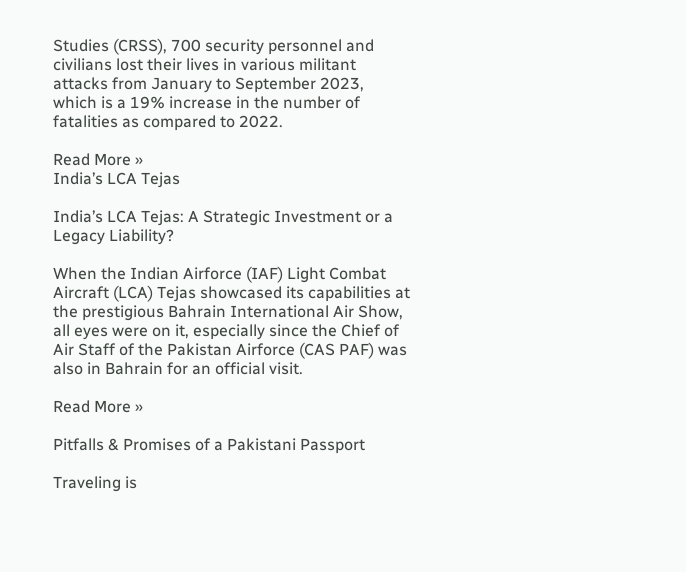Studies (CRSS), 700 security personnel and civilians lost their lives in various militant attacks from January to September 2023, which is a 19% increase in the number of fatalities as compared to 2022.

Read More »
India’s LCA Tejas

India’s LCA Tejas: A Strategic Investment or a Legacy Liability?

When the Indian Airforce (IAF) Light Combat Aircraft (LCA) Tejas showcased its capabilities at the prestigious Bahrain International Air Show, all eyes were on it, especially since the Chief of Air Staff of the Pakistan Airforce (CAS PAF) was also in Bahrain for an official visit.

Read More »

Pitfalls & Promises of a Pakistani Passport

Traveling is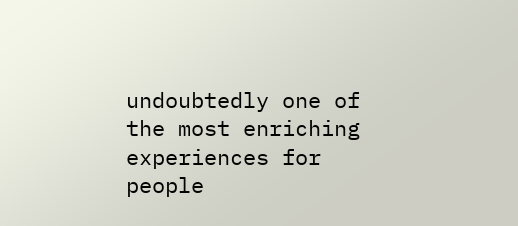undoubtedly one of the most enriching experiences for people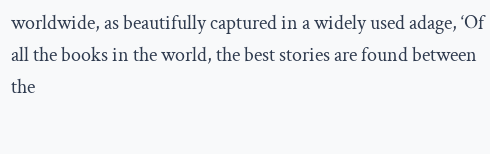worldwide, as beautifully captured in a widely used adage, ‘Of all the books in the world, the best stories are found between the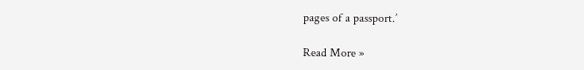pages of a passport.’

Read More »